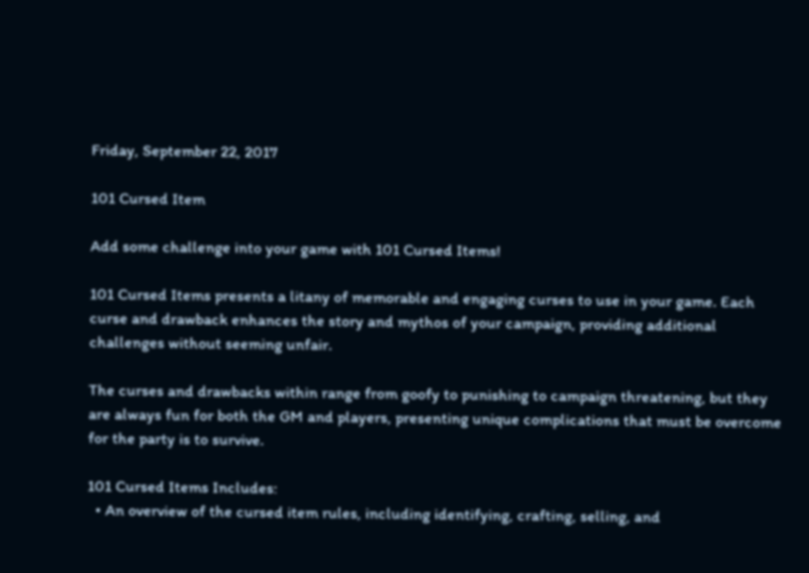Friday, September 22, 2017

101 Cursed Item

Add some challenge into your game with 101 Cursed Items!

101 Cursed Items presents a litany of memorable and engaging curses to use in your game. Each curse and drawback enhances the story and mythos of your campaign, providing additional challenges without seeming unfair.

The curses and drawbacks within range from goofy to punishing to campaign threatening, but they are always fun for both the GM and players, presenting unique complications that must be overcome for the party is to survive.

101 Cursed Items Includes:
  • An overview of the cursed item rules, including identifying, crafting, selling, and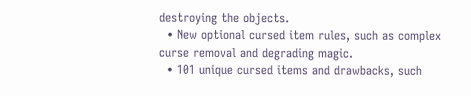destroying the objects.
  • New optional cursed item rules, such as complex curse removal and degrading magic.
  • 101 unique cursed items and drawbacks, such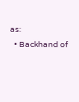as:
  • Backhand of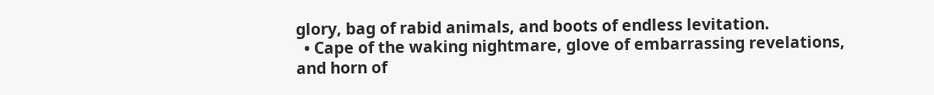glory, bag of rabid animals, and boots of endless levitation.
  • Cape of the waking nightmare, glove of embarrassing revelations, and horn of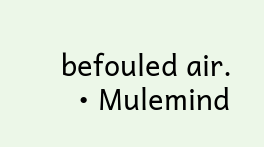befouled air.
  • Mulemind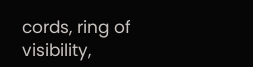cords, ring of visibility,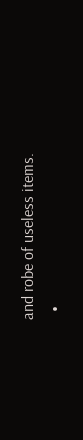and robe of useless items.
  •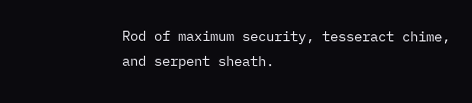Rod of maximum security, tesseract chime, and serpent sheath.